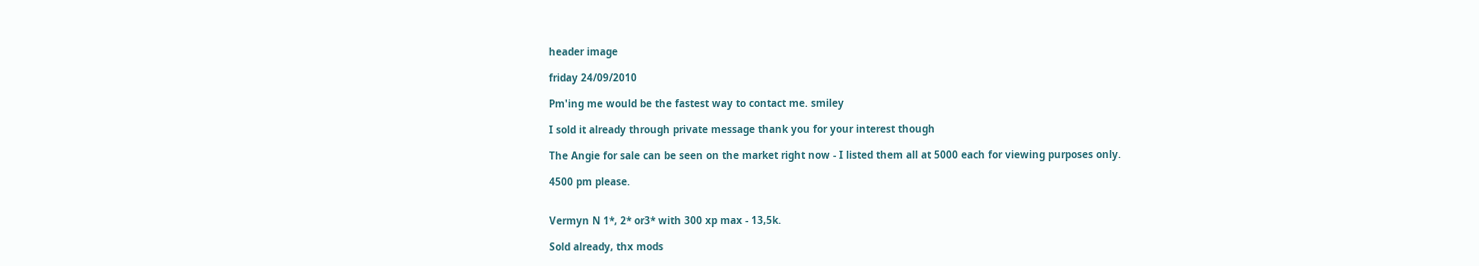header image

friday 24/09/2010

Pm'ing me would be the fastest way to contact me. smiley

I sold it already through private message thank you for your interest though

The Angie for sale can be seen on the market right now - I listed them all at 5000 each for viewing purposes only.

4500 pm please.


Vermyn N 1*, 2* or3* with 300 xp max - 13,5k.

Sold already, thx mods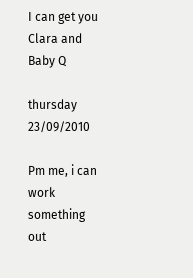I can get you Clara and Baby Q

thursday 23/09/2010

Pm me, i can work something out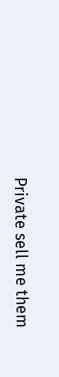Private sell me them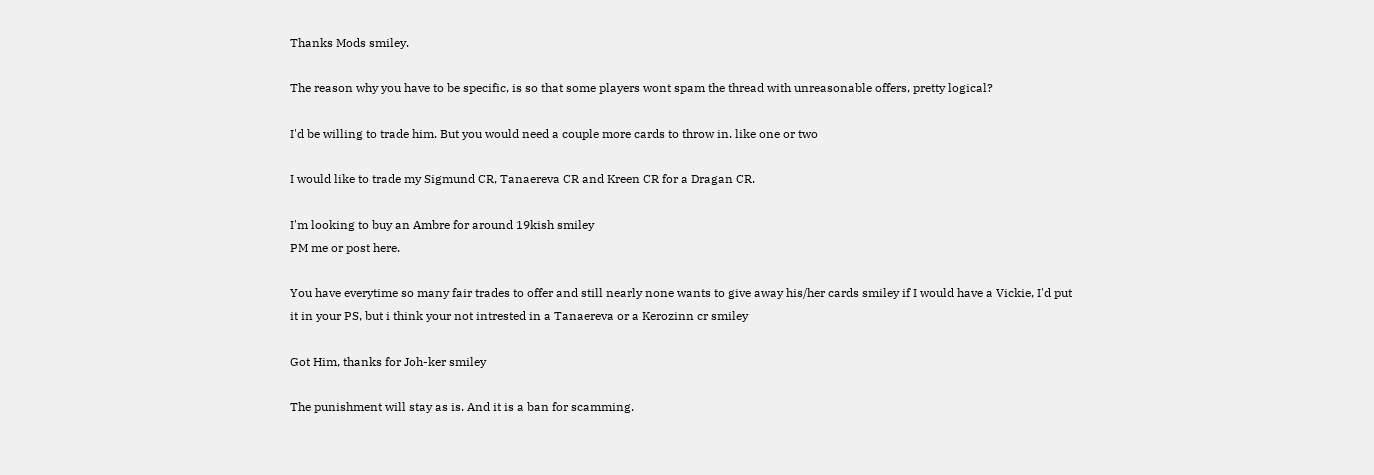Thanks Mods smiley.

The reason why you have to be specific, is so that some players wont spam the thread with unreasonable offers, pretty logical?

I'd be willing to trade him. But you would need a couple more cards to throw in. like one or two

I would like to trade my Sigmund CR, Tanaereva CR and Kreen CR for a Dragan CR.

I'm looking to buy an Ambre for around 19kish smiley
PM me or post here.

You have everytime so many fair trades to offer and still nearly none wants to give away his/her cards smiley if I would have a Vickie, I'd put it in your PS, but i think your not intrested in a Tanaereva or a Kerozinn cr smiley

Got Him, thanks for Joh-ker smiley

The punishment will stay as is. And it is a ban for scamming.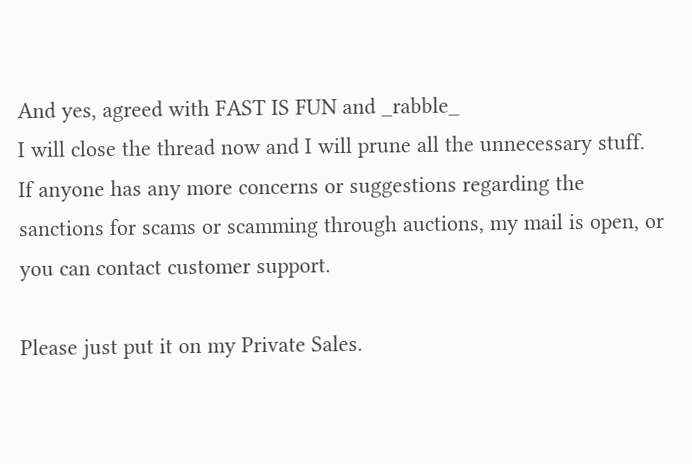And yes, agreed with FAST IS FUN and _rabble_
I will close the thread now and I will prune all the unnecessary stuff.
If anyone has any more concerns or suggestions regarding the sanctions for scams or scamming through auctions, my mail is open, or you can contact customer support.

Please just put it on my Private Sales.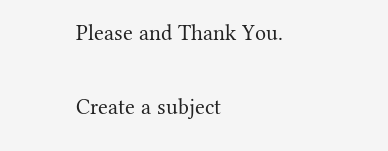Please and Thank You.

Create a subject